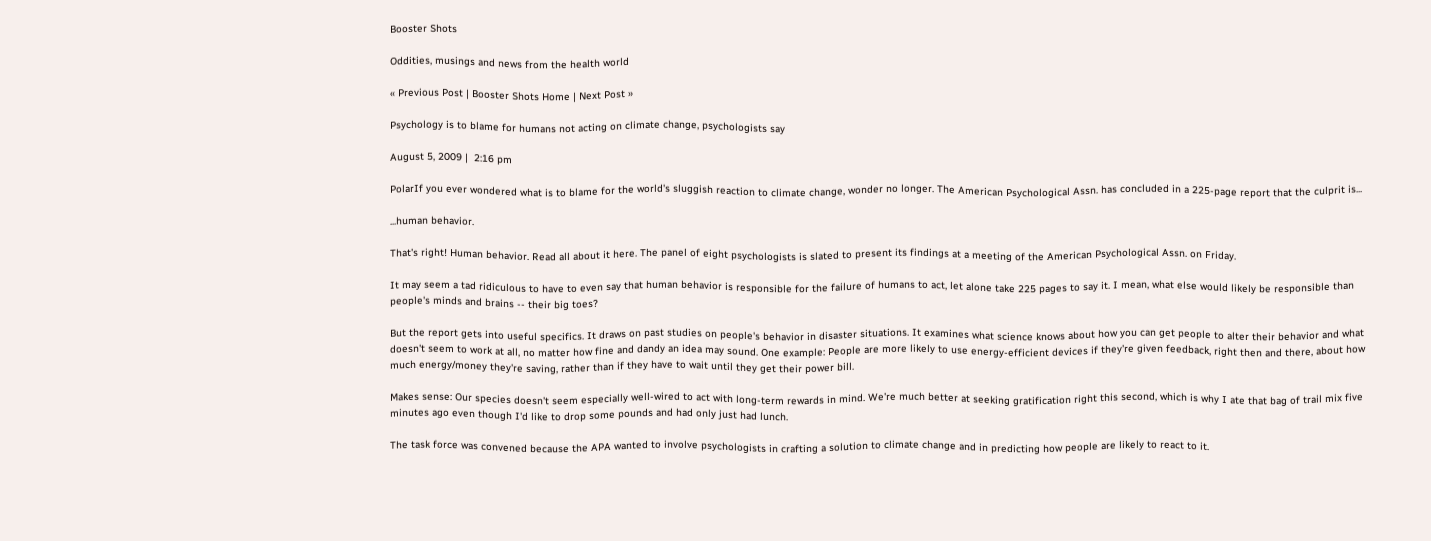Booster Shots

Oddities, musings and news from the health world

« Previous Post | Booster Shots Home | Next Post »

Psychology is to blame for humans not acting on climate change, psychologists say

August 5, 2009 |  2:16 pm

PolarIf you ever wondered what is to blame for the world's sluggish reaction to climate change, wonder no longer. The American Psychological Assn. has concluded in a 225-page report that the culprit is...

...human behavior.

That's right! Human behavior. Read all about it here. The panel of eight psychologists is slated to present its findings at a meeting of the American Psychological Assn. on Friday.

It may seem a tad ridiculous to have to even say that human behavior is responsible for the failure of humans to act, let alone take 225 pages to say it. I mean, what else would likely be responsible than people's minds and brains -- their big toes?

But the report gets into useful specifics. It draws on past studies on people's behavior in disaster situations. It examines what science knows about how you can get people to alter their behavior and what doesn't seem to work at all, no matter how fine and dandy an idea may sound. One example: People are more likely to use energy-efficient devices if they're given feedback, right then and there, about how much energy/money they're saving, rather than if they have to wait until they get their power bill.

Makes sense: Our species doesn't seem especially well-wired to act with long-term rewards in mind. We're much better at seeking gratification right this second, which is why I ate that bag of trail mix five minutes ago even though I'd like to drop some pounds and had only just had lunch.

The task force was convened because the APA wanted to involve psychologists in crafting a solution to climate change and in predicting how people are likely to react to it.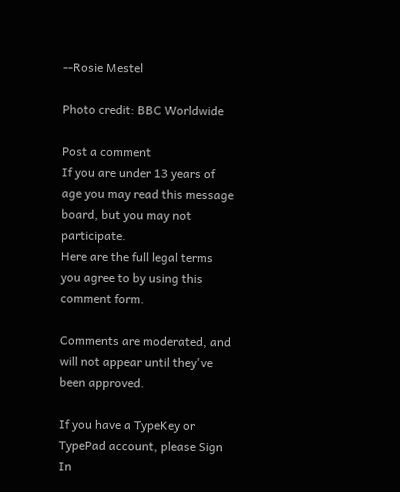--Rosie Mestel

Photo credit: BBC Worldwide

Post a comment
If you are under 13 years of age you may read this message board, but you may not participate.
Here are the full legal terms you agree to by using this comment form.

Comments are moderated, and will not appear until they've been approved.

If you have a TypeKey or TypePad account, please Sign In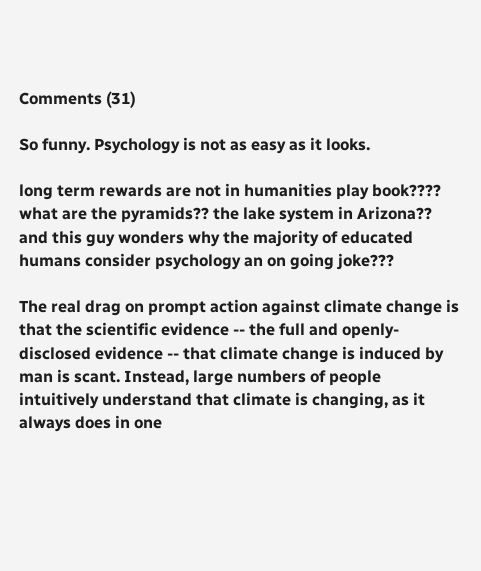Comments (31)

So funny. Psychology is not as easy as it looks.

long term rewards are not in humanities play book???? what are the pyramids?? the lake system in Arizona?? and this guy wonders why the majority of educated humans consider psychology an on going joke???

The real drag on prompt action against climate change is that the scientific evidence -- the full and openly-disclosed evidence -- that climate change is induced by man is scant. Instead, large numbers of people intuitively understand that climate is changing, as it always does in one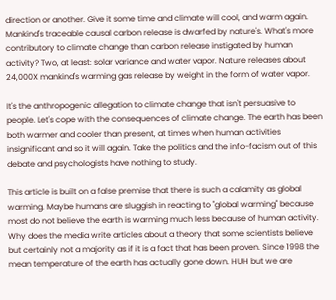direction or another. Give it some time and climate will cool, and warm again. Mankind's traceable causal carbon release is dwarfed by nature's. What's more contributory to climate change than carbon release instigated by human activity? Two, at least: solar variance and water vapor. Nature releases about 24,000X mankind's warming gas release by weight in the form of water vapor.

It's the anthropogenic allegation to climate change that isn't persuasive to people. Let's cope with the consequences of climate change. The earth has been both warmer and cooler than present, at times when human activities insignificant and so it will again. Take the politics and the info-facism out of this debate and psychologists have nothing to study.

This article is built on a false premise that there is such a calamity as global warming. Maybe humans are sluggish in reacting to "global warming" because most do not believe the earth is warming much less because of human activity. Why does the media write articles about a theory that some scientists believe but certainly not a majority as if it is a fact that has been proven. Since 1998 the mean temperature of the earth has actually gone down. HUH but we are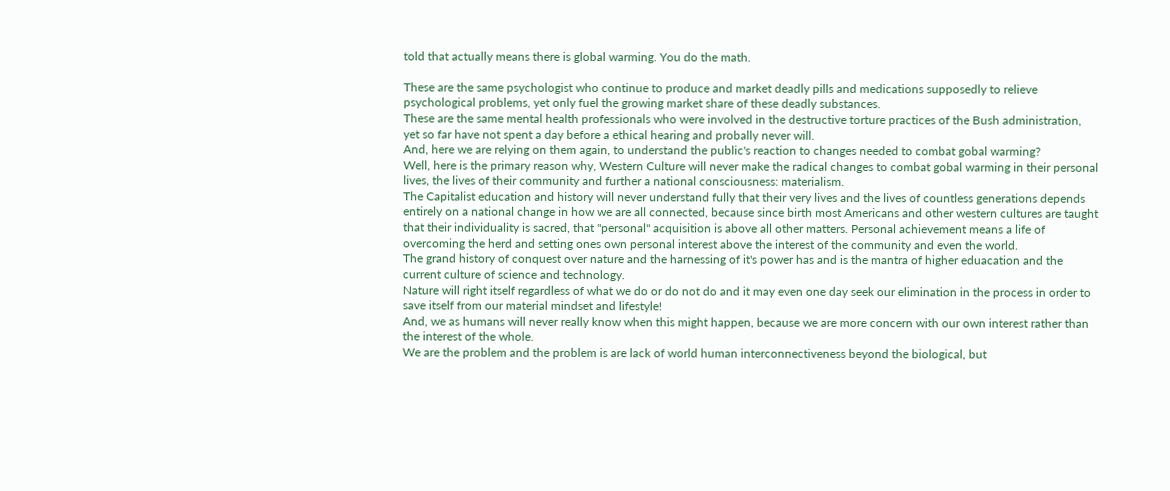told that actually means there is global warming. You do the math.

These are the same psychologist who continue to produce and market deadly pills and medications supposedly to relieve psychological problems, yet only fuel the growing market share of these deadly substances.
These are the same mental health professionals who were involved in the destructive torture practices of the Bush administration, yet so far have not spent a day before a ethical hearing and probally never will.
And, here we are relying on them again, to understand the public's reaction to changes needed to combat gobal warming?
Well, here is the primary reason why, Western Culture will never make the radical changes to combat gobal warming in their personal lives, the lives of their community and further a national consciousness: materialism.
The Capitalist education and history will never understand fully that their very lives and the lives of countless generations depends entirely on a national change in how we are all connected, because since birth most Americans and other western cultures are taught that their individuality is sacred, that "personal" acquisition is above all other matters. Personal achievement means a life of overcoming the herd and setting ones own personal interest above the interest of the community and even the world.
The grand history of conquest over nature and the harnessing of it's power has and is the mantra of higher eduacation and the current culture of science and technology.
Nature will right itself regardless of what we do or do not do and it may even one day seek our elimination in the process in order to save itself from our material mindset and lifestyle!
And, we as humans will never really know when this might happen, because we are more concern with our own interest rather than the interest of the whole.
We are the problem and the problem is are lack of world human interconnectiveness beyond the biological, but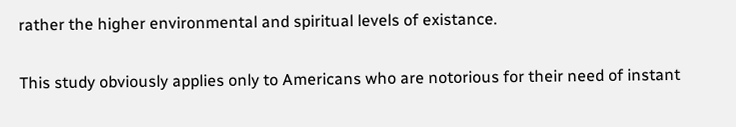rather the higher environmental and spiritual levels of existance.

This study obviously applies only to Americans who are notorious for their need of instant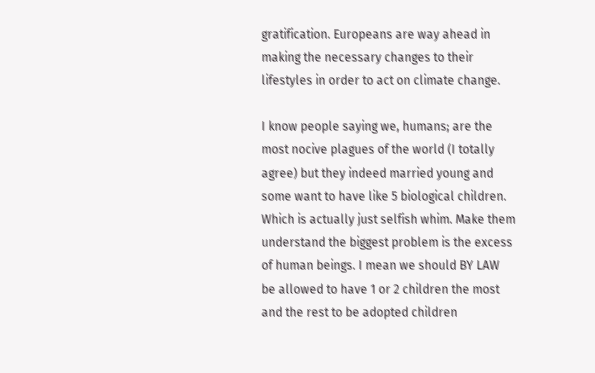gratification. Europeans are way ahead in making the necessary changes to their lifestyles in order to act on climate change.

I know people saying we, humans; are the most nocive plagues of the world (I totally agree) but they indeed married young and some want to have like 5 biological children. Which is actually just selfish whim. Make them understand the biggest problem is the excess of human beings. I mean we should BY LAW be allowed to have 1 or 2 children the most and the rest to be adopted children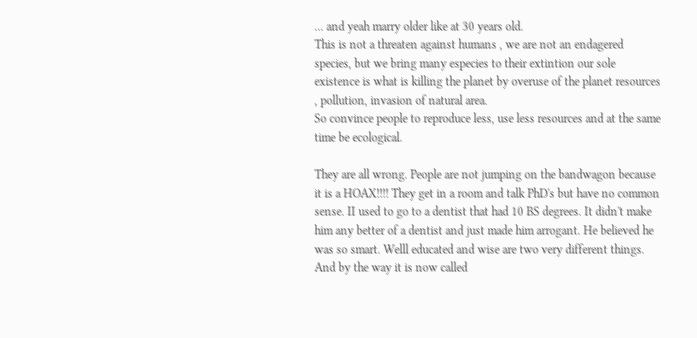... and yeah marry older like at 30 years old.
This is not a threaten against humans , we are not an endagered species, but we bring many especies to their extintion our sole existence is what is killing the planet by overuse of the planet resources , pollution, invasion of natural area.
So convince people to reproduce less, use less resources and at the same time be ecological.

They are all wrong. People are not jumping on the bandwagon because it is a HOAX!!!! They get in a room and talk PhD's but have no common sense. II used to go to a dentist that had 10 BS degrees. It didn't make him any better of a dentist and just made him arrogant. He believed he was so smart. Welll educated and wise are two very different things.
And by the way it is now called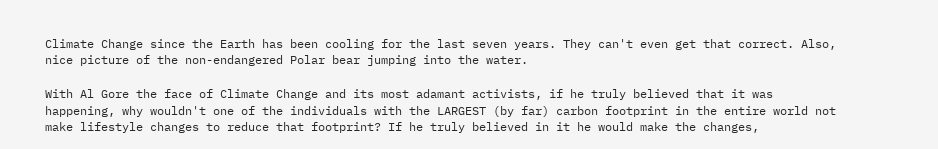Climate Change since the Earth has been cooling for the last seven years. They can't even get that correct. Also, nice picture of the non-endangered Polar bear jumping into the water.

With Al Gore the face of Climate Change and its most adamant activists, if he truly believed that it was happening, why wouldn't one of the individuals with the LARGEST (by far) carbon footprint in the entire world not make lifestyle changes to reduce that footprint? If he truly believed in it he would make the changes,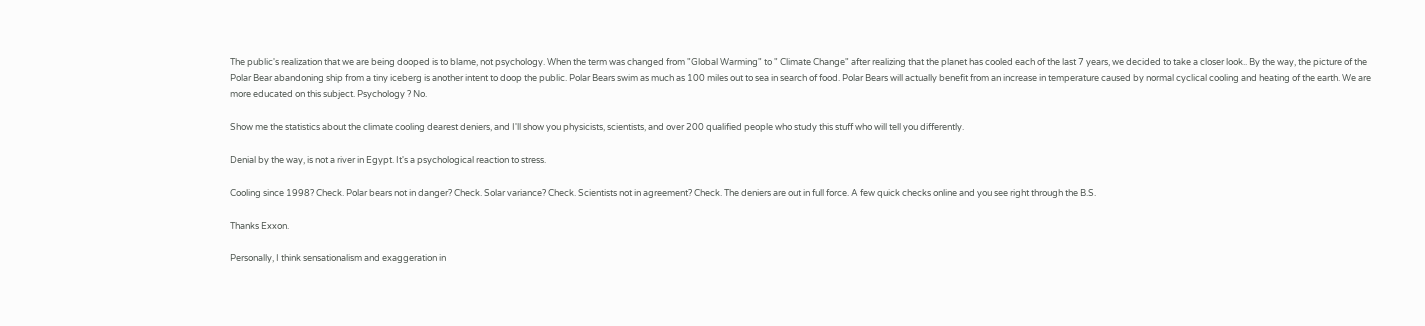The public's realization that we are being dooped is to blame, not psychology. When the term was changed from "Global Warming" to " Climate Change" after realizing that the planet has cooled each of the last 7 years, we decided to take a closer look.. By the way, the picture of the Polar Bear abandoning ship from a tiny iceberg is another intent to doop the public. Polar Bears swim as much as 100 miles out to sea in search of food. Polar Bears will actually benefit from an increase in temperature caused by normal cyclical cooling and heating of the earth. We are more educated on this subject. Psychology ? No.

Show me the statistics about the climate cooling dearest deniers, and I'll show you physicists, scientists, and over 200 qualified people who study this stuff who will tell you differently.

Denial by the way, is not a river in Egypt. It's a psychological reaction to stress.

Cooling since 1998? Check. Polar bears not in danger? Check. Solar variance? Check. Scientists not in agreement? Check. The deniers are out in full force. A few quick checks online and you see right through the B.S.

Thanks Exxon.

Personally, I think sensationalism and exaggeration in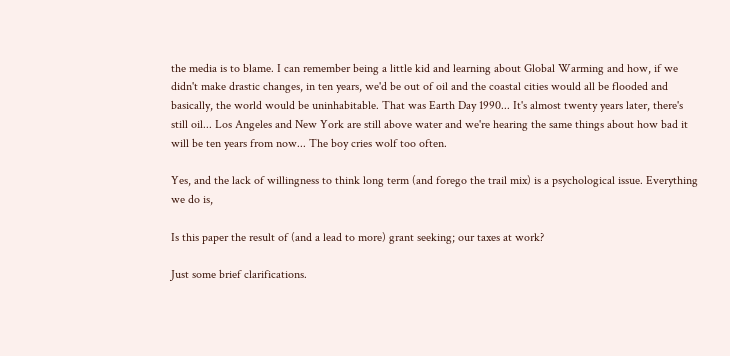the media is to blame. I can remember being a little kid and learning about Global Warming and how, if we didn't make drastic changes, in ten years, we'd be out of oil and the coastal cities would all be flooded and basically, the world would be uninhabitable. That was Earth Day 1990... It's almost twenty years later, there's still oil... Los Angeles and New York are still above water and we're hearing the same things about how bad it will be ten years from now... The boy cries wolf too often.

Yes, and the lack of willingness to think long term (and forego the trail mix) is a psychological issue. Everything we do is,

Is this paper the result of (and a lead to more) grant seeking; our taxes at work?

Just some brief clarifications.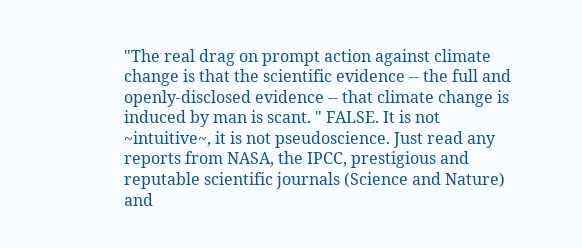"The real drag on prompt action against climate change is that the scientific evidence -- the full and openly-disclosed evidence -- that climate change is induced by man is scant. " FALSE. It is not ~intuitive~, it is not pseudoscience. Just read any reports from NASA, the IPCC, prestigious and reputable scientific journals (Science and Nature) and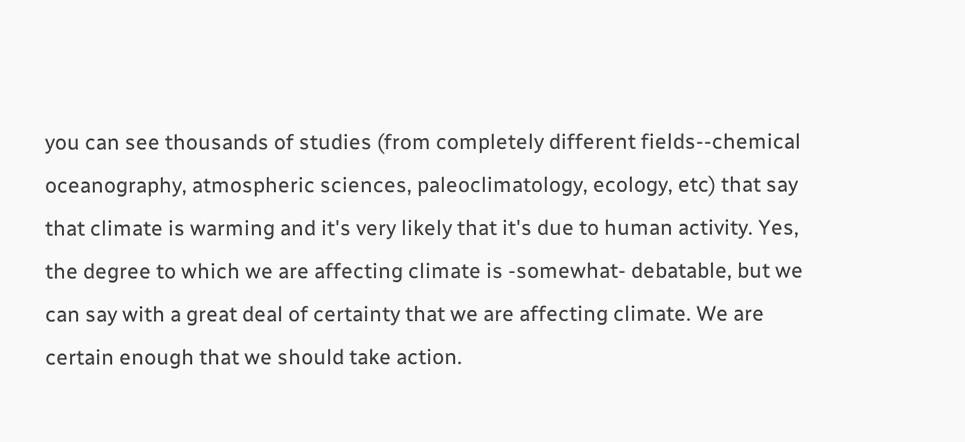you can see thousands of studies (from completely different fields--chemical oceanography, atmospheric sciences, paleoclimatology, ecology, etc) that say that climate is warming and it's very likely that it's due to human activity. Yes, the degree to which we are affecting climate is -somewhat- debatable, but we can say with a great deal of certainty that we are affecting climate. We are certain enough that we should take action.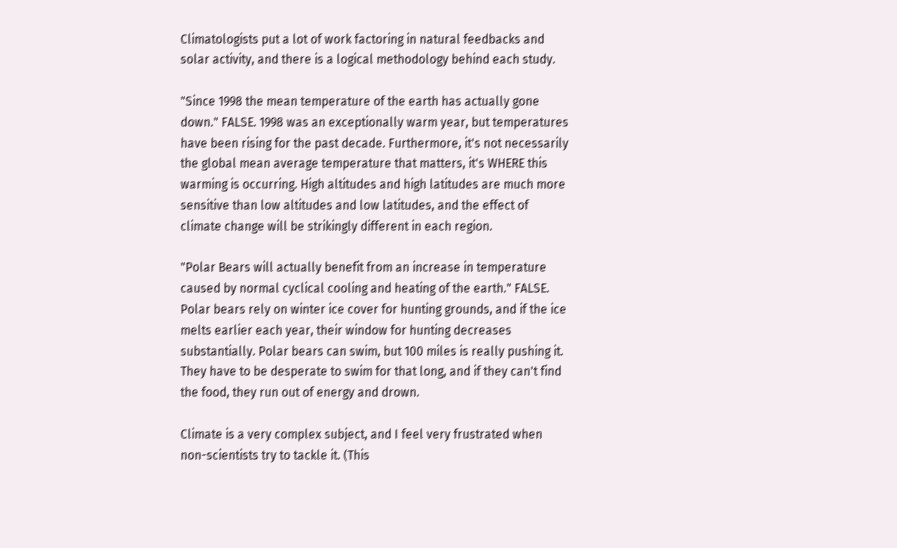Climatologists put a lot of work factoring in natural feedbacks and solar activity, and there is a logical methodology behind each study.

"Since 1998 the mean temperature of the earth has actually gone down." FALSE. 1998 was an exceptionally warm year, but temperatures have been rising for the past decade. Furthermore, it's not necessarily the global mean average temperature that matters, it's WHERE this warming is occurring. High altitudes and high latitudes are much more sensitive than low altitudes and low latitudes, and the effect of climate change will be strikingly different in each region.

"Polar Bears will actually benefit from an increase in temperature caused by normal cyclical cooling and heating of the earth." FALSE. Polar bears rely on winter ice cover for hunting grounds, and if the ice melts earlier each year, their window for hunting decreases substantially. Polar bears can swim, but 100 miles is really pushing it. They have to be desperate to swim for that long, and if they can't find the food, they run out of energy and drown.

Climate is a very complex subject, and I feel very frustrated when non-scientists try to tackle it. (This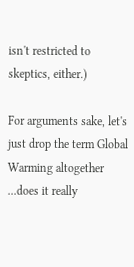isn't restricted to skeptics, either.)

For arguments sake, let's just drop the term Global Warming altogether ...does it really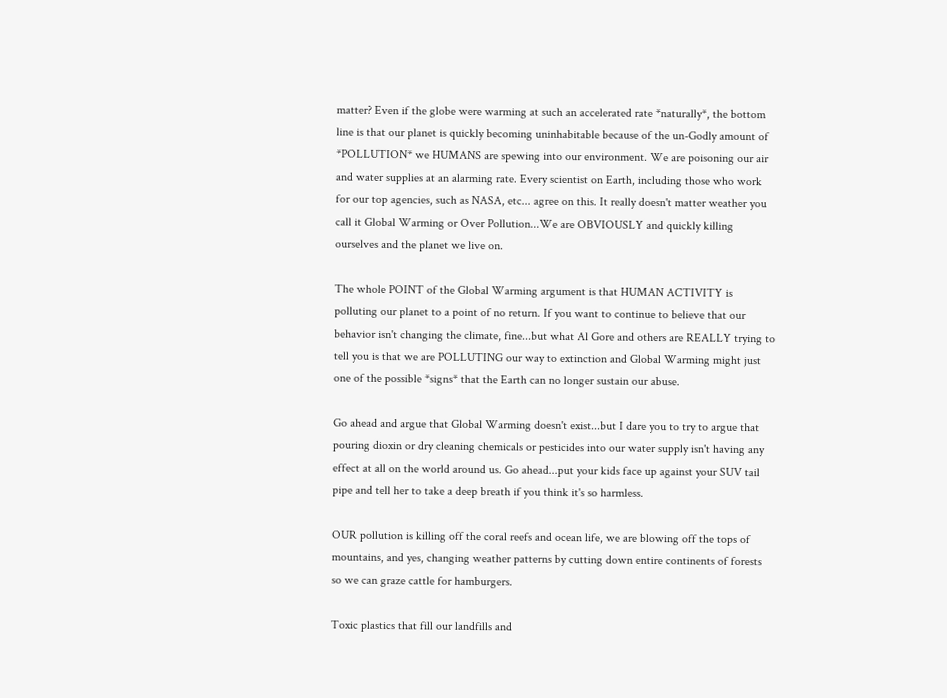matter? Even if the globe were warming at such an accelerated rate *naturally*, the bottom line is that our planet is quickly becoming uninhabitable because of the un-Godly amount of *POLLUTION* we HUMANS are spewing into our environment. We are poisoning our air and water supplies at an alarming rate. Every scientist on Earth, including those who work for our top agencies, such as NASA, etc... agree on this. It really doesn't matter weather you call it Global Warming or Over Pollution...We are OBVIOUSLY and quickly killing ourselves and the planet we live on.

The whole POINT of the Global Warming argument is that HUMAN ACTIVITY is polluting our planet to a point of no return. If you want to continue to believe that our behavior isn't changing the climate, fine...but what Al Gore and others are REALLY trying to tell you is that we are POLLUTING our way to extinction and Global Warming might just one of the possible *signs* that the Earth can no longer sustain our abuse.

Go ahead and argue that Global Warming doesn't exist...but I dare you to try to argue that pouring dioxin or dry cleaning chemicals or pesticides into our water supply isn't having any effect at all on the world around us. Go ahead...put your kids face up against your SUV tail pipe and tell her to take a deep breath if you think it's so harmless.

OUR pollution is killing off the coral reefs and ocean life, we are blowing off the tops of mountains, and yes, changing weather patterns by cutting down entire continents of forests so we can graze cattle for hamburgers.

Toxic plastics that fill our landfills and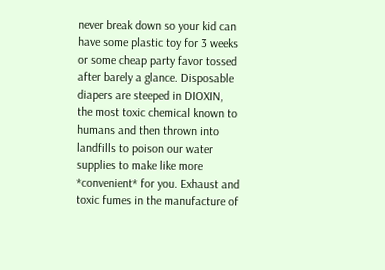never break down so your kid can have some plastic toy for 3 weeks or some cheap party favor tossed after barely a glance. Disposable diapers are steeped in DIOXIN, the most toxic chemical known to humans and then thrown into landfills to poison our water supplies to make like more *convenient* for you. Exhaust and toxic fumes in the manufacture of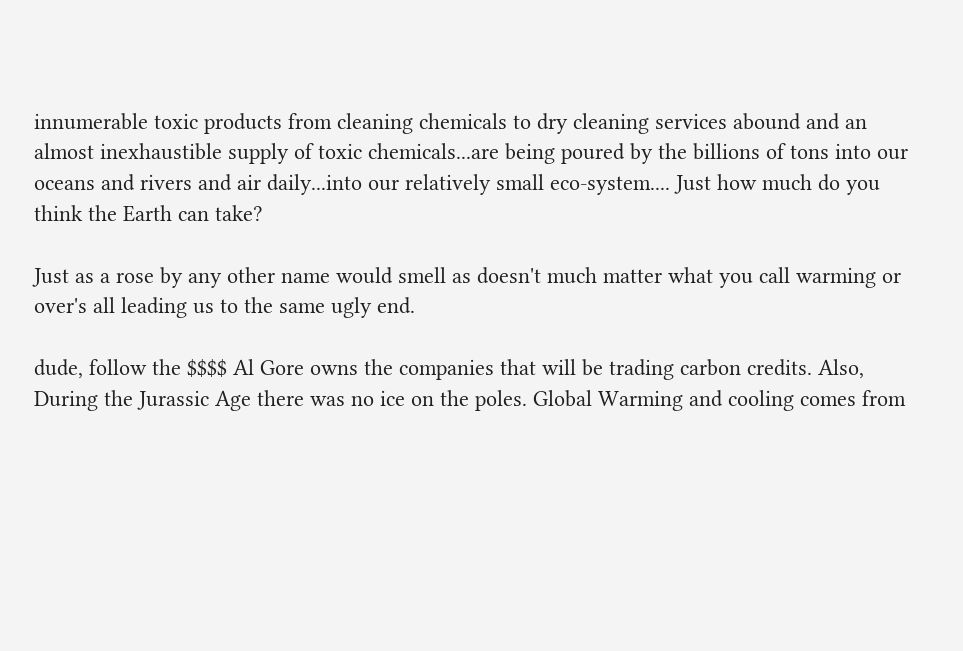innumerable toxic products from cleaning chemicals to dry cleaning services abound and an almost inexhaustible supply of toxic chemicals...are being poured by the billions of tons into our oceans and rivers and air daily...into our relatively small eco-system.... Just how much do you think the Earth can take?

Just as a rose by any other name would smell as doesn't much matter what you call warming or over's all leading us to the same ugly end.

dude, follow the $$$$ Al Gore owns the companies that will be trading carbon credits. Also, During the Jurassic Age there was no ice on the poles. Global Warming and cooling comes from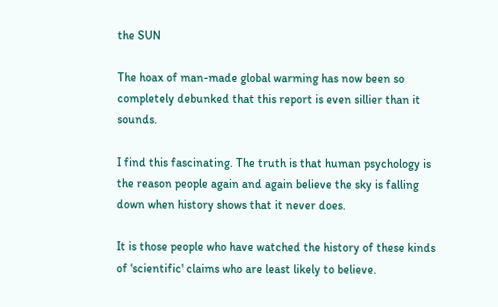the SUN

The hoax of man-made global warming has now been so completely debunked that this report is even sillier than it sounds.

I find this fascinating. The truth is that human psychology is the reason people again and again believe the sky is falling down when history shows that it never does.

It is those people who have watched the history of these kinds of 'scientific' claims who are least likely to believe.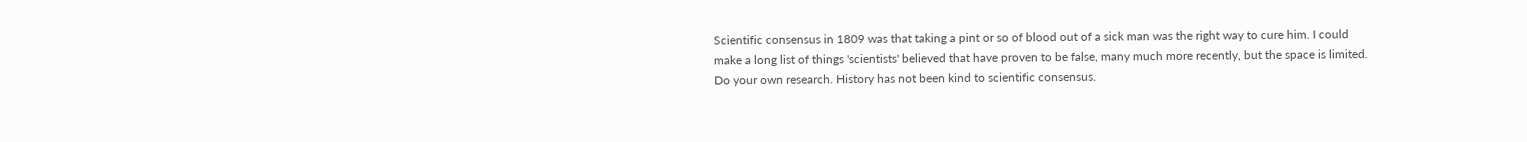Scientific consensus in 1809 was that taking a pint or so of blood out of a sick man was the right way to cure him. I could make a long list of things 'scientists' believed that have proven to be false, many much more recently, but the space is limited. Do your own research. History has not been kind to scientific consensus.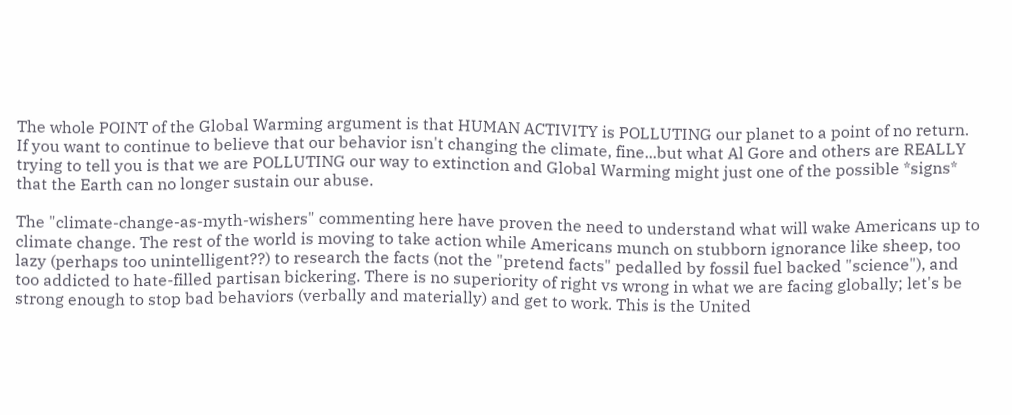The whole POINT of the Global Warming argument is that HUMAN ACTIVITY is POLLUTING our planet to a point of no return. If you want to continue to believe that our behavior isn't changing the climate, fine...but what Al Gore and others are REALLY trying to tell you is that we are POLLUTING our way to extinction and Global Warming might just one of the possible *signs* that the Earth can no longer sustain our abuse.

The "climate-change-as-myth-wishers" commenting here have proven the need to understand what will wake Americans up to climate change. The rest of the world is moving to take action while Americans munch on stubborn ignorance like sheep, too lazy (perhaps too unintelligent??) to research the facts (not the "pretend facts" pedalled by fossil fuel backed "science"), and too addicted to hate-filled partisan bickering. There is no superiority of right vs wrong in what we are facing globally; let's be strong enough to stop bad behaviors (verbally and materially) and get to work. This is the United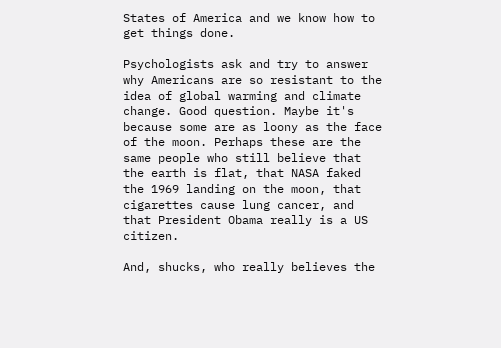States of America and we know how to get things done.

Psychologists ask and try to answer why Americans are so resistant to the idea of global warming and climate change. Good question. Maybe it's because some are as loony as the face of the moon. Perhaps these are the same people who still believe that the earth is flat, that NASA faked the 1969 landing on the moon, that cigarettes cause lung cancer, and that President Obama really is a US citizen.

And, shucks, who really believes the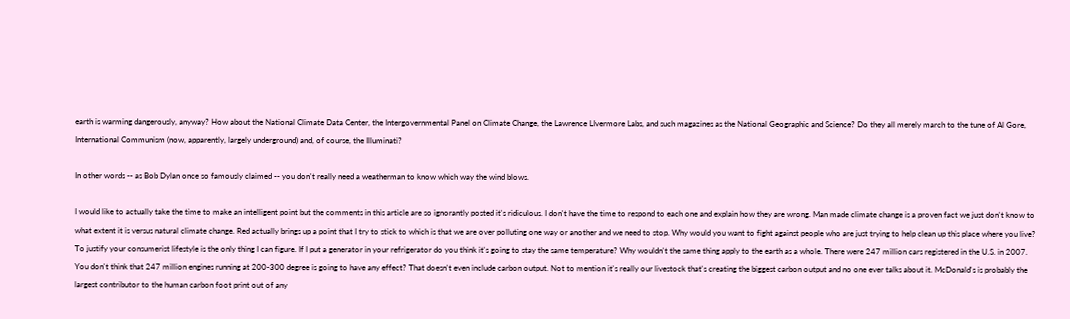earth is warming dangerously, anyway? How about the National Climate Data Center, the Intergovernmental Panel on Climate Change, the Lawrence LIvermore Labs, and such magazines as the National Geographic and Science? Do they all merely march to the tune of Al Gore, International Communism (now, apparently, largely underground) and, of course, the Illuminati?

In other words -- as Bob Dylan once so famously claimed -- you don't really need a weatherman to know which way the wind blows.

I would like to actually take the time to make an intelligent point but the comments in this article are so ignorantly posted it's ridiculous. I don't have the time to respond to each one and explain how they are wrong. Man made climate change is a proven fact we just don't know to what extent it is versus natural climate change. Red actually brings up a point that I try to stick to which is that we are over polluting one way or another and we need to stop. Why would you want to fight against people who are just trying to help clean up this place where you live? To justify your consumerist lifestyle is the only thing I can figure. If I put a generator in your refrigerator do you think it's going to stay the same temperature? Why wouldn't the same thing apply to the earth as a whole. There were 247 million cars registered in the U.S. in 2007. You don't think that 247 million engines running at 200-300 degree is going to have any effect? That doesn't even include carbon output. Not to mention it's really our livestock that's creating the biggest carbon output and no one ever talks about it. McDonald's is probably the largest contributor to the human carbon foot print out of any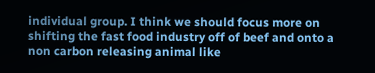individual group. I think we should focus more on shifting the fast food industry off of beef and onto a non carbon releasing animal like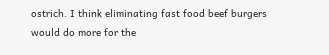ostrich. I think eliminating fast food beef burgers would do more for the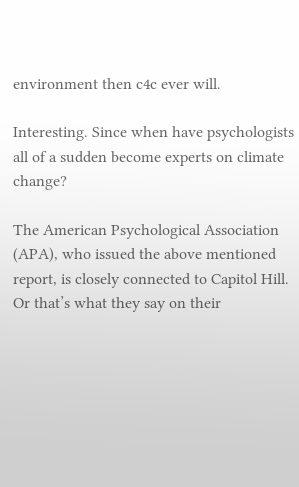environment then c4c ever will.

Interesting. Since when have psychologists all of a sudden become experts on climate change?

The American Psychological Association (APA), who issued the above mentioned report, is closely connected to Capitol Hill. Or that’s what they say on their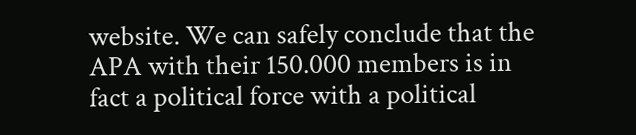website. We can safely conclude that the APA with their 150.000 members is in fact a political force with a political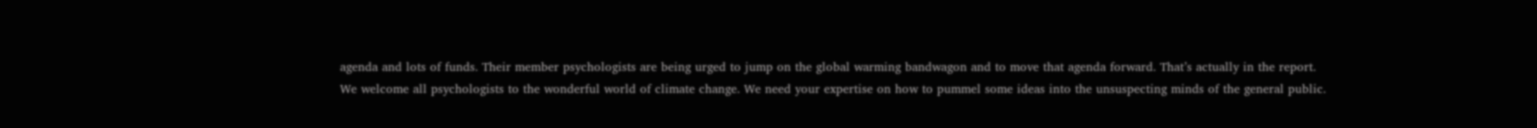agenda and lots of funds. Their member psychologists are being urged to jump on the global warming bandwagon and to move that agenda forward. That’s actually in the report.
We welcome all psychologists to the wonderful world of climate change. We need your expertise on how to pummel some ideas into the unsuspecting minds of the general public.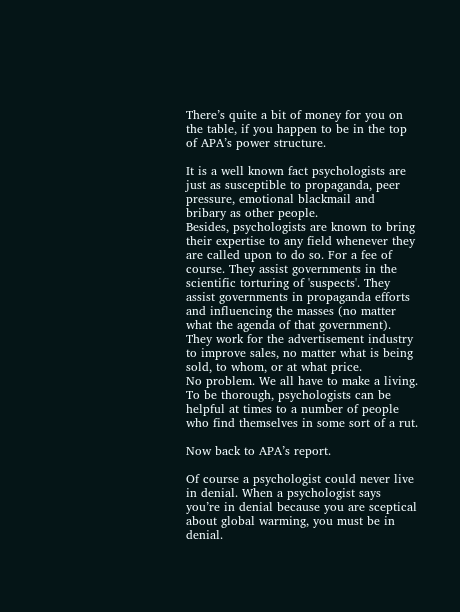There’s quite a bit of money for you on the table, if you happen to be in the top of APA’s power structure.

It is a well known fact psychologists are just as susceptible to propaganda, peer pressure, emotional blackmail and bribary as other people.
Besides, psychologists are known to bring their expertise to any field whenever they are called upon to do so. For a fee of course. They assist governments in the scientific torturing of 'suspects'. They assist governments in propaganda efforts and influencing the masses (no matter what the agenda of that government). They work for the advertisement industry to improve sales, no matter what is being sold, to whom, or at what price.
No problem. We all have to make a living.
To be thorough, psychologists can be helpful at times to a number of people who find themselves in some sort of a rut.

Now back to APA’s report.

Of course a psychologist could never live in denial. When a psychologist says you’re in denial because you are sceptical about global warming, you must be in denial.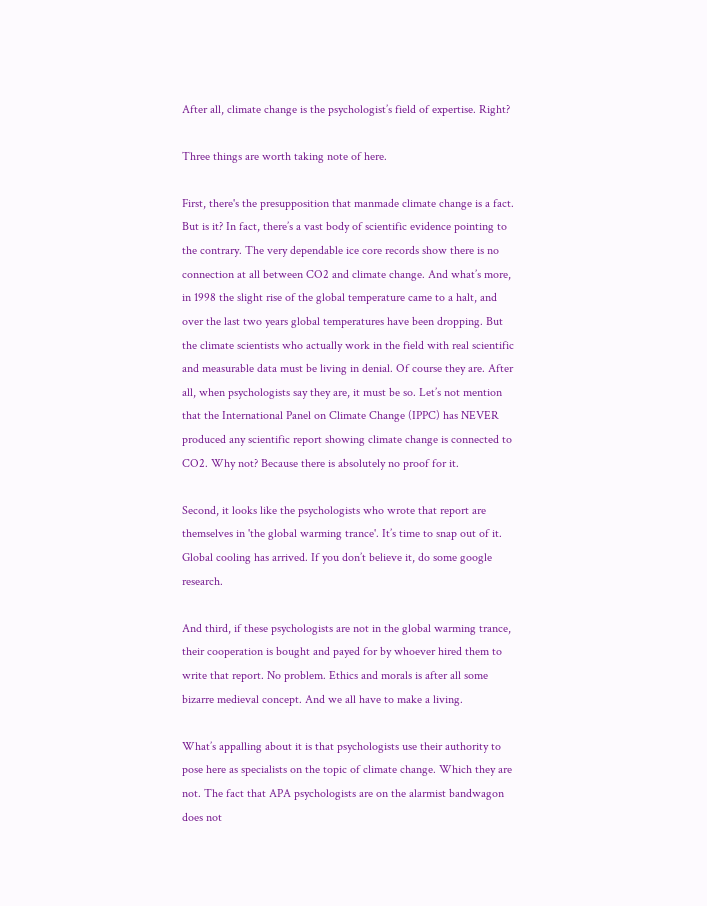After all, climate change is the psychologist’s field of expertise. Right?

Three things are worth taking note of here.

First, there's the presupposition that manmade climate change is a fact. But is it? In fact, there’s a vast body of scientific evidence pointing to the contrary. The very dependable ice core records show there is no connection at all between CO2 and climate change. And what’s more, in 1998 the slight rise of the global temperature came to a halt, and over the last two years global temperatures have been dropping. But the climate scientists who actually work in the field with real scientific and measurable data must be living in denial. Of course they are. After all, when psychologists say they are, it must be so. Let’s not mention that the International Panel on Climate Change (IPPC) has NEVER produced any scientific report showing climate change is connected to CO2. Why not? Because there is absolutely no proof for it.

Second, it looks like the psychologists who wrote that report are themselves in 'the global warming trance'. It’s time to snap out of it. Global cooling has arrived. If you don’t believe it, do some google research.

And third, if these psychologists are not in the global warming trance, their cooperation is bought and payed for by whoever hired them to write that report. No problem. Ethics and morals is after all some bizarre medieval concept. And we all have to make a living.

What’s appalling about it is that psychologists use their authority to pose here as specialists on the topic of climate change. Which they are not. The fact that APA psychologists are on the alarmist bandwagon does not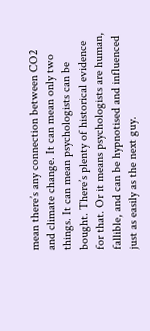mean there’s any connection between CO2 and climate change. It can mean only two things. It can mean psychologists can be bought. There’s plenty of historical evidence for that. Or it means psychologists are human, fallible, and can be hypnotised and influenced just as easily as the next guy.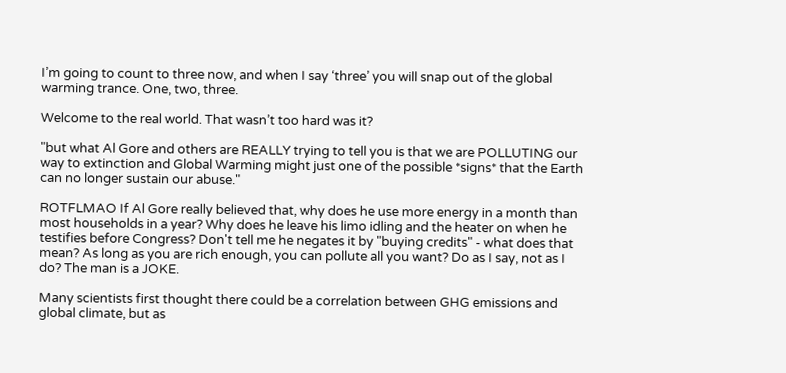I’m going to count to three now, and when I say ‘three’ you will snap out of the global warming trance. One, two, three.

Welcome to the real world. That wasn’t too hard was it?

"but what Al Gore and others are REALLY trying to tell you is that we are POLLUTING our way to extinction and Global Warming might just one of the possible *signs* that the Earth can no longer sustain our abuse."

ROTFLMAO If Al Gore really believed that, why does he use more energy in a month than most households in a year? Why does he leave his limo idling and the heater on when he testifies before Congress? Don't tell me he negates it by "buying credits" - what does that mean? As long as you are rich enough, you can pollute all you want? Do as I say, not as I do? The man is a JOKE.

Many scientists first thought there could be a correlation between GHG emissions and global climate, but as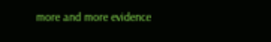more and more evidence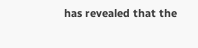has revealed that the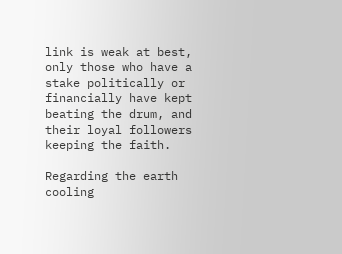link is weak at best, only those who have a stake politically or financially have kept beating the drum, and their loyal followers keeping the faith.

Regarding the earth cooling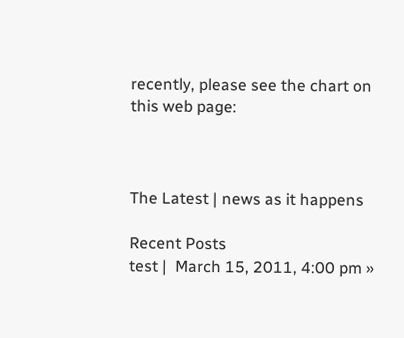recently, please see the chart on this web page:



The Latest | news as it happens

Recent Posts
test |  March 15, 2011, 4:00 pm »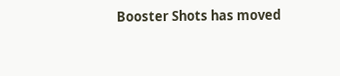Booster Shots has moved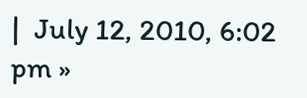|  July 12, 2010, 6:02 pm »